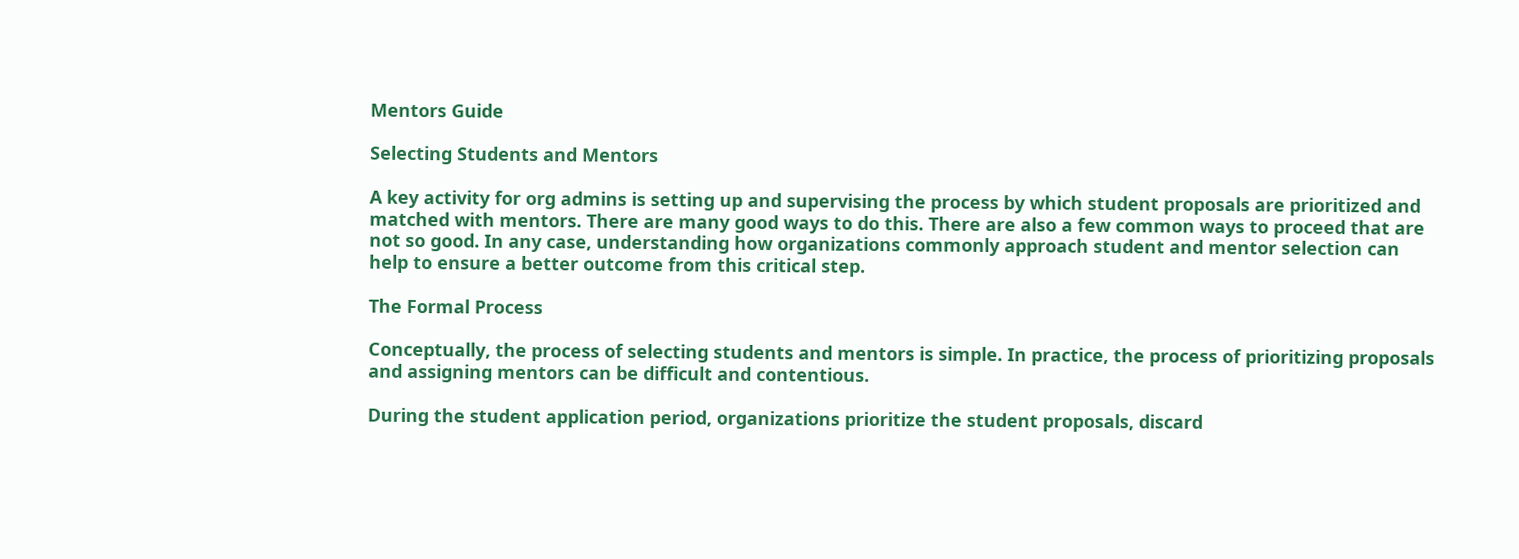Mentors Guide

Selecting Students and Mentors

A key activity for org admins is setting up and supervising the process by which student proposals are prioritized and matched with mentors. There are many good ways to do this. There are also a few common ways to proceed that are not so good. In any case, understanding how organizations commonly approach student and mentor selection can help to ensure a better outcome from this critical step.

The Formal Process

Conceptually, the process of selecting students and mentors is simple. In practice, the process of prioritizing proposals and assigning mentors can be difficult and contentious.

During the student application period, organizations prioritize the student proposals, discard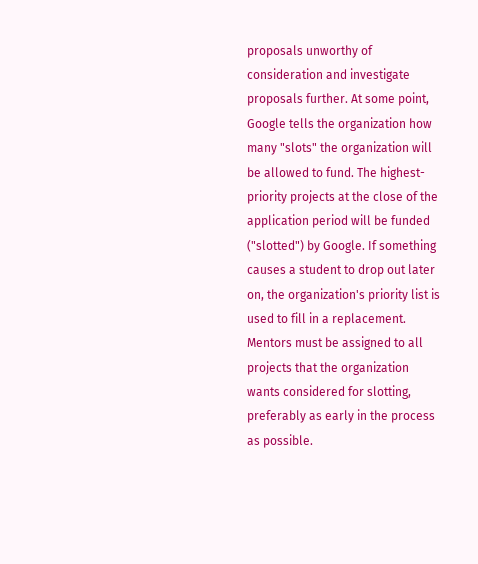proposals unworthy of consideration and investigate proposals further. At some point, Google tells the organization how many "slots" the organization will be allowed to fund. The highest-priority projects at the close of the application period will be funded ("slotted") by Google. If something causes a student to drop out later on, the organization's priority list is used to fill in a replacement. Mentors must be assigned to all projects that the organization wants considered for slotting, preferably as early in the process as possible.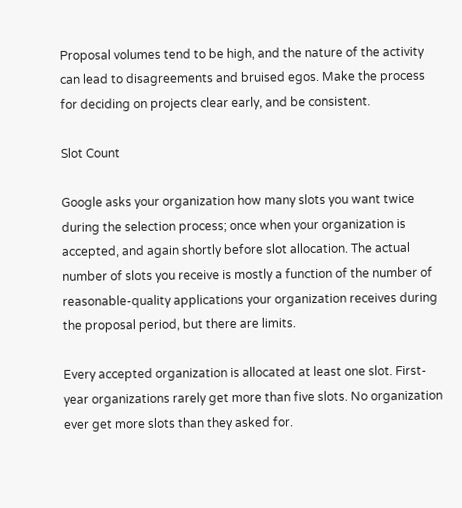Proposal volumes tend to be high, and the nature of the activity can lead to disagreements and bruised egos. Make the process for deciding on projects clear early, and be consistent.

Slot Count

Google asks your organization how many slots you want twice during the selection process; once when your organization is accepted, and again shortly before slot allocation. The actual number of slots you receive is mostly a function of the number of reasonable-quality applications your organization receives during the proposal period, but there are limits.

Every accepted organization is allocated at least one slot. First-year organizations rarely get more than five slots. No organization ever get more slots than they asked for.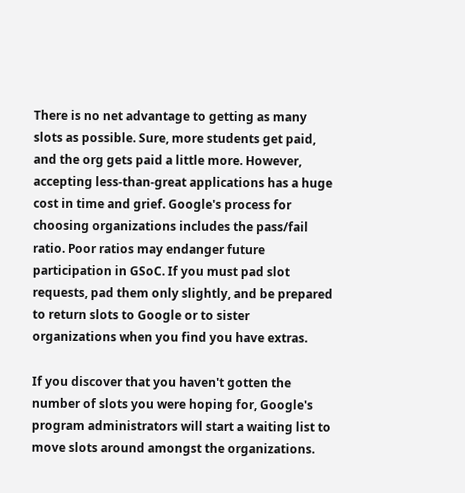There is no net advantage to getting as many slots as possible. Sure, more students get paid, and the org gets paid a little more. However, accepting less-than-great applications has a huge cost in time and grief. Google's process for choosing organizations includes the pass/fail ratio. Poor ratios may endanger future participation in GSoC. If you must pad slot requests, pad them only slightly, and be prepared to return slots to Google or to sister organizations when you find you have extras.

If you discover that you haven't gotten the number of slots you were hoping for, Google's program administrators will start a waiting list to move slots around amongst the organizations.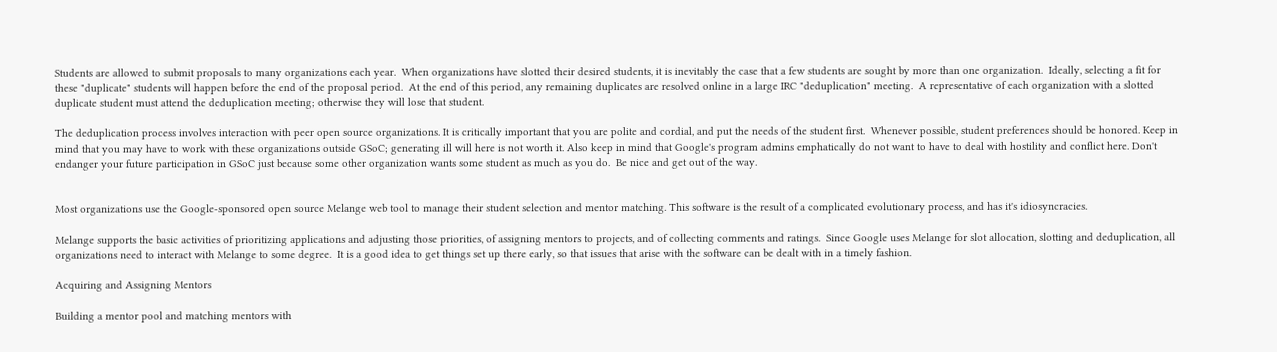Students are allowed to submit proposals to many organizations each year.  When organizations have slotted their desired students, it is inevitably the case that a few students are sought by more than one organization.  Ideally, selecting a fit for these "duplicate" students will happen before the end of the proposal period.  At the end of this period, any remaining duplicates are resolved online in a large IRC "deduplication" meeting.  A representative of each organization with a slotted duplicate student must attend the deduplication meeting; otherwise they will lose that student.

The deduplication process involves interaction with peer open source organizations. It is critically important that you are polite and cordial, and put the needs of the student first.  Whenever possible, student preferences should be honored. Keep in mind that you may have to work with these organizations outside GSoC; generating ill will here is not worth it. Also keep in mind that Google's program admins emphatically do not want to have to deal with hostility and conflict here. Don't endanger your future participation in GSoC just because some other organization wants some student as much as you do.  Be nice and get out of the way.


Most organizations use the Google-sponsored open source Melange web tool to manage their student selection and mentor matching. This software is the result of a complicated evolutionary process, and has it's idiosyncracies.

Melange supports the basic activities of prioritizing applications and adjusting those priorities, of assigning mentors to projects, and of collecting comments and ratings.  Since Google uses Melange for slot allocation, slotting and deduplication, all organizations need to interact with Melange to some degree.  It is a good idea to get things set up there early, so that issues that arise with the software can be dealt with in a timely fashion.

Acquiring and Assigning Mentors

Building a mentor pool and matching mentors with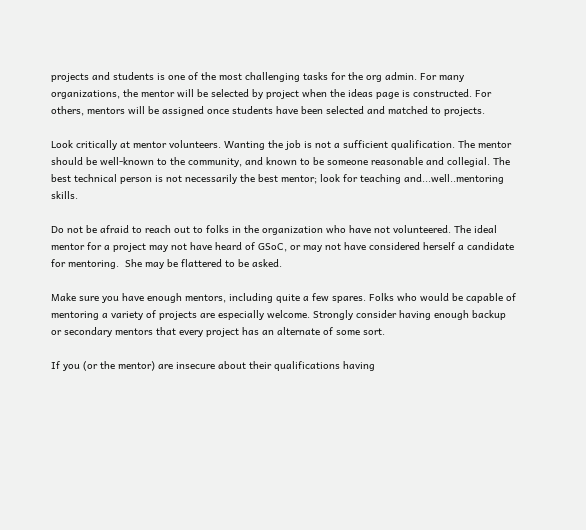projects and students is one of the most challenging tasks for the org admin. For many organizations, the mentor will be selected by project when the ideas page is constructed. For others, mentors will be assigned once students have been selected and matched to projects.

Look critically at mentor volunteers. Wanting the job is not a sufficient qualification. The mentor should be well-known to the community, and known to be someone reasonable and collegial. The best technical person is not necessarily the best mentor; look for teaching and...well..mentoring skills.

Do not be afraid to reach out to folks in the organization who have not volunteered. The ideal mentor for a project may not have heard of GSoC, or may not have considered herself a candidate for mentoring.  She may be flattered to be asked.

Make sure you have enough mentors, including quite a few spares. Folks who would be capable of mentoring a variety of projects are especially welcome. Strongly consider having enough backup or secondary mentors that every project has an alternate of some sort.

If you (or the mentor) are insecure about their qualifications having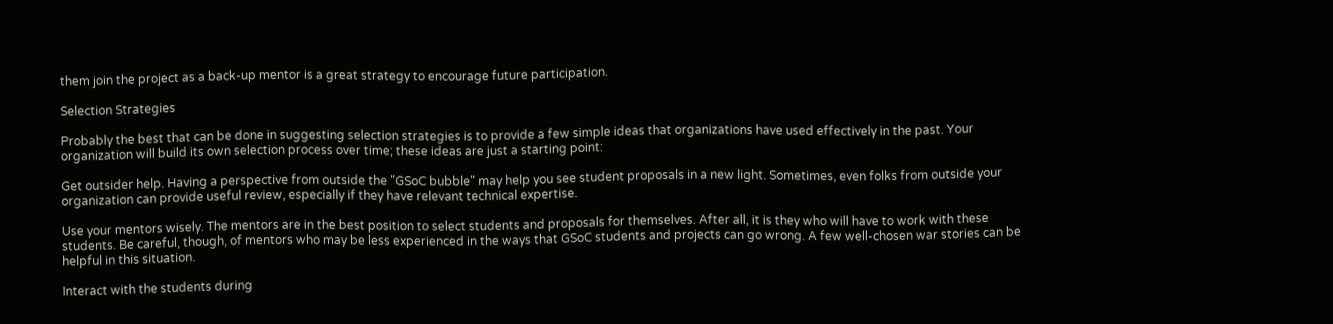them join the project as a back-up mentor is a great strategy to encourage future participation.

Selection Strategies

Probably the best that can be done in suggesting selection strategies is to provide a few simple ideas that organizations have used effectively in the past. Your organization will build its own selection process over time; these ideas are just a starting point:

Get outsider help. Having a perspective from outside the "GSoC bubble" may help you see student proposals in a new light. Sometimes, even folks from outside your organization can provide useful review, especially if they have relevant technical expertise.

Use your mentors wisely. The mentors are in the best position to select students and proposals for themselves. After all, it is they who will have to work with these students. Be careful, though, of mentors who may be less experienced in the ways that GSoC students and projects can go wrong. A few well-chosen war stories can be helpful in this situation.

Interact with the students during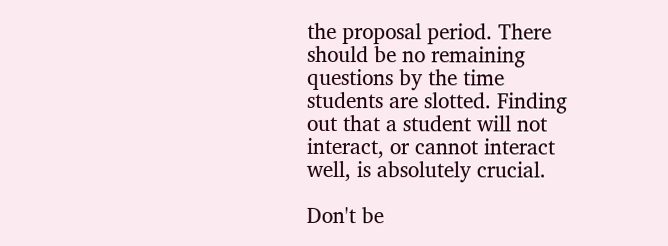the proposal period. There should be no remaining questions by the time students are slotted. Finding out that a student will not interact, or cannot interact well, is absolutely crucial.

Don't be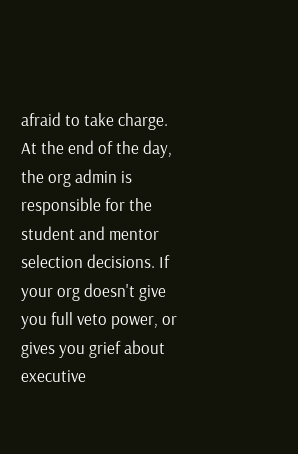afraid to take charge. At the end of the day, the org admin is responsible for the student and mentor selection decisions. If your org doesn't give you full veto power, or gives you grief about executive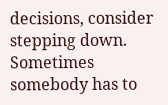decisions, consider stepping down. Sometimes somebody has to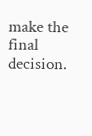make the final decision.